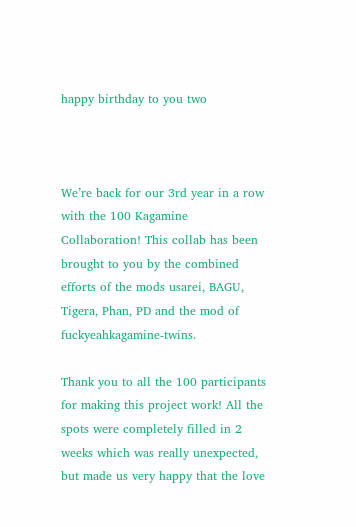happy birthday to you two



We’re back for our 3rd year in a row with the 100 Kagamine Collaboration! This collab has been brought to you by the combined efforts of the mods usarei, BAGU, Tigera, Phan, PD and the mod of fuckyeahkagamine-twins.

Thank you to all the 100 participants for making this project work! All the spots were completely filled in 2 weeks which was really unexpected, but made us very happy that the love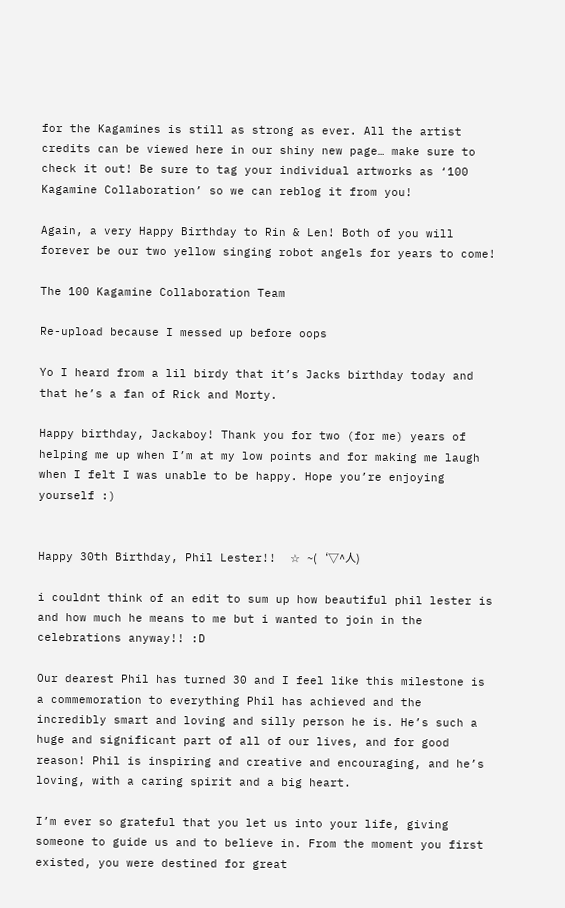for the Kagamines is still as strong as ever. All the artist credits can be viewed here in our shiny new page… make sure to check it out! Be sure to tag your individual artworks as ‘100 Kagamine Collaboration’ so we can reblog it from you!

Again, a very Happy Birthday to Rin & Len! Both of you will forever be our two yellow singing robot angels for years to come!

The 100 Kagamine Collaboration Team

Re-upload because I messed up before oops

Yo I heard from a lil birdy that it’s Jacks birthday today and that he’s a fan of Rick and Morty.

Happy birthday, Jackaboy! Thank you for two (for me) years of helping me up when I’m at my low points and for making me laugh when I felt I was unable to be happy. Hope you’re enjoying yourself :)


Happy 30th Birthday, Phil Lester!!  ☆ ~(‘▽^人)

i couldnt think of an edit to sum up how beautiful phil lester is and how much he means to me but i wanted to join in the celebrations anyway!! :D

Our dearest Phil has turned 30 and I feel like this milestone is a commemoration to everything Phil has achieved and the incredibly smart and loving and silly person he is. He’s such a huge and significant part of all of our lives, and for good reason! Phil is inspiring and creative and encouraging, and he’s loving, with a caring spirit and a big heart.

I’m ever so grateful that you let us into your life, giving someone to guide us and to believe in. From the moment you first existed, you were destined for great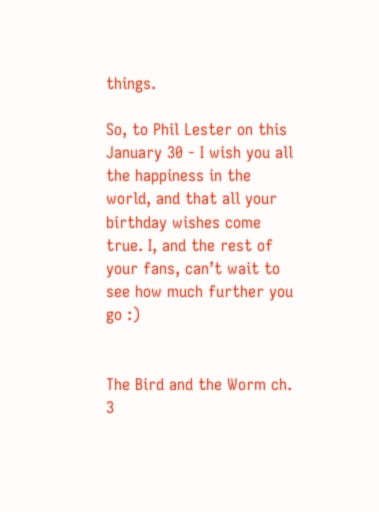things.

So, to Phil Lester on this January 30 - I wish you all the happiness in the world, and that all your birthday wishes come true. I, and the rest of your fans, can’t wait to see how much further you go :)


The Bird and the Worm ch. 3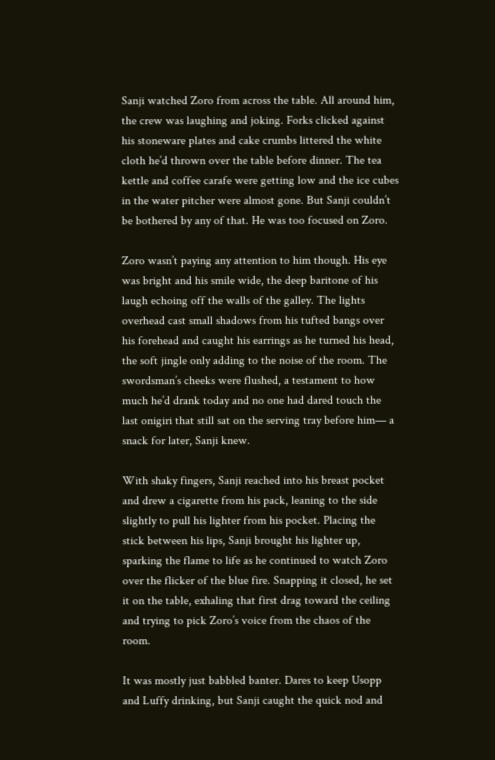Sanji watched Zoro from across the table. All around him, the crew was laughing and joking. Forks clicked against his stoneware plates and cake crumbs littered the white cloth he’d thrown over the table before dinner. The tea kettle and coffee carafe were getting low and the ice cubes in the water pitcher were almost gone. But Sanji couldn’t be bothered by any of that. He was too focused on Zoro.

Zoro wasn’t paying any attention to him though. His eye was bright and his smile wide, the deep baritone of his laugh echoing off the walls of the galley. The lights overhead cast small shadows from his tufted bangs over his forehead and caught his earrings as he turned his head, the soft jingle only adding to the noise of the room. The swordsman’s cheeks were flushed, a testament to how much he’d drank today and no one had dared touch the last onigiri that still sat on the serving tray before him— a snack for later, Sanji knew.

With shaky fingers, Sanji reached into his breast pocket and drew a cigarette from his pack, leaning to the side slightly to pull his lighter from his pocket. Placing the stick between his lips, Sanji brought his lighter up, sparking the flame to life as he continued to watch Zoro over the flicker of the blue fire. Snapping it closed, he set it on the table, exhaling that first drag toward the ceiling and trying to pick Zoro’s voice from the chaos of the room.

It was mostly just babbled banter. Dares to keep Usopp and Luffy drinking, but Sanji caught the quick nod and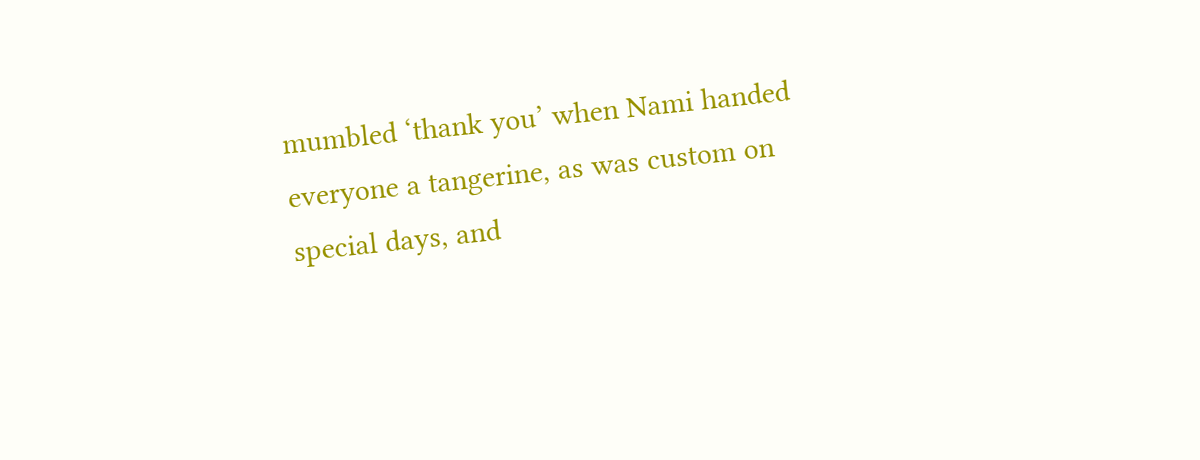mumbled ‘thank you’ when Nami handed everyone a tangerine, as was custom on special days, and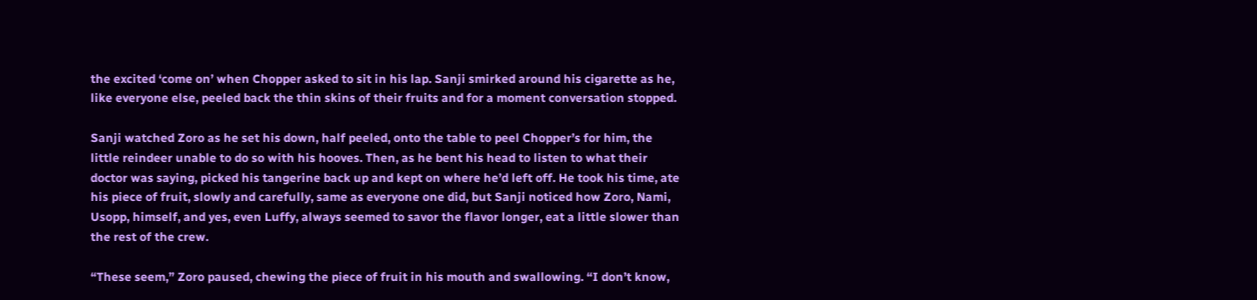the excited ‘come on’ when Chopper asked to sit in his lap. Sanji smirked around his cigarette as he, like everyone else, peeled back the thin skins of their fruits and for a moment conversation stopped.

Sanji watched Zoro as he set his down, half peeled, onto the table to peel Chopper’s for him, the little reindeer unable to do so with his hooves. Then, as he bent his head to listen to what their doctor was saying, picked his tangerine back up and kept on where he’d left off. He took his time, ate his piece of fruit, slowly and carefully, same as everyone one did, but Sanji noticed how Zoro, Nami, Usopp, himself, and yes, even Luffy, always seemed to savor the flavor longer, eat a little slower than the rest of the crew.

“These seem,” Zoro paused, chewing the piece of fruit in his mouth and swallowing. “I don’t know,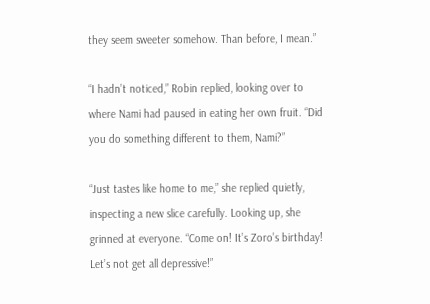they seem sweeter somehow. Than before, I mean.”

“I hadn’t noticed,” Robin replied, looking over to where Nami had paused in eating her own fruit. “Did you do something different to them, Nami?”

“Just tastes like home to me,” she replied quietly, inspecting a new slice carefully. Looking up, she grinned at everyone. “Come on! It’s Zoro’s birthday! Let’s not get all depressive!”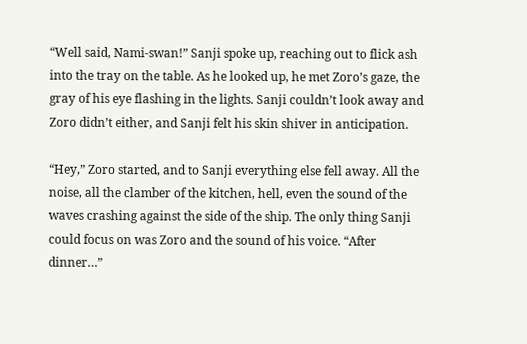“Well said, Nami-swan!” Sanji spoke up, reaching out to flick ash into the tray on the table. As he looked up, he met Zoro’s gaze, the gray of his eye flashing in the lights. Sanji couldn’t look away and Zoro didn’t either, and Sanji felt his skin shiver in anticipation.

“Hey,” Zoro started, and to Sanji everything else fell away. All the noise, all the clamber of the kitchen, hell, even the sound of the waves crashing against the side of the ship. The only thing Sanji could focus on was Zoro and the sound of his voice. “After dinner…”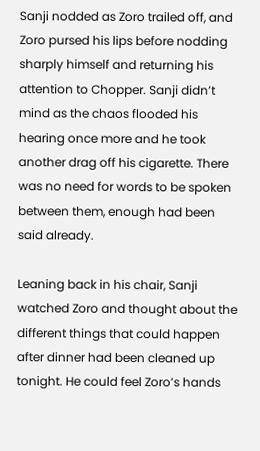Sanji nodded as Zoro trailed off, and Zoro pursed his lips before nodding sharply himself and returning his attention to Chopper. Sanji didn’t mind as the chaos flooded his hearing once more and he took another drag off his cigarette. There was no need for words to be spoken between them, enough had been said already.

Leaning back in his chair, Sanji watched Zoro and thought about the different things that could happen after dinner had been cleaned up tonight. He could feel Zoro’s hands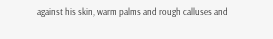against his skin, warm palms and rough calluses and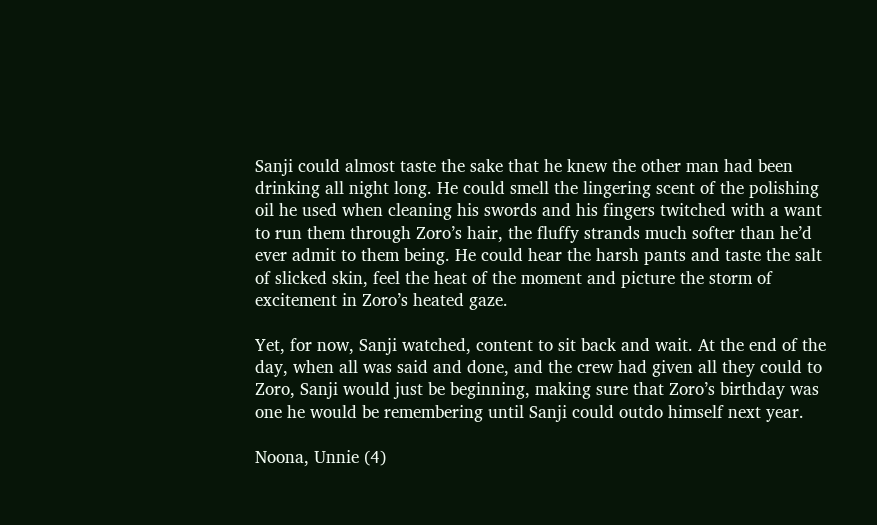Sanji could almost taste the sake that he knew the other man had been drinking all night long. He could smell the lingering scent of the polishing oil he used when cleaning his swords and his fingers twitched with a want to run them through Zoro’s hair, the fluffy strands much softer than he’d ever admit to them being. He could hear the harsh pants and taste the salt of slicked skin, feel the heat of the moment and picture the storm of excitement in Zoro’s heated gaze.

Yet, for now, Sanji watched, content to sit back and wait. At the end of the day, when all was said and done, and the crew had given all they could to Zoro, Sanji would just be beginning, making sure that Zoro’s birthday was one he would be remembering until Sanji could outdo himself next year.

Noona, Unnie (4)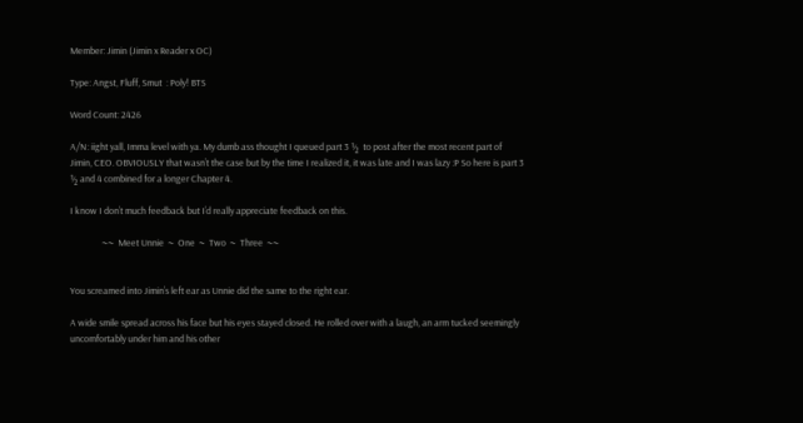Member: Jimin (Jimin x Reader x OC)

Type: Angst, Fluff, Smut  : Poly! BTS

Word Count: 2426

A/N: iight yall, Imma level with ya. My dumb ass thought I queued part 3 ½  to post after the most recent part of Jimin, CEO. OBVIOUSLY that wasn’t the case but by the time I realized it, it was late and I was lazy :P So here is part 3 ½ and 4 combined for a longer Chapter 4.

I know I don’t much feedback but I’d really appreciate feedback on this.

                ~~  Meet Unnie  ~  One  ~  Two  ~  Three  ~~


You screamed into Jimin’s left ear as Unnie did the same to the right ear.

A wide smile spread across his face but his eyes stayed closed. He rolled over with a laugh, an arm tucked seemingly uncomfortably under him and his other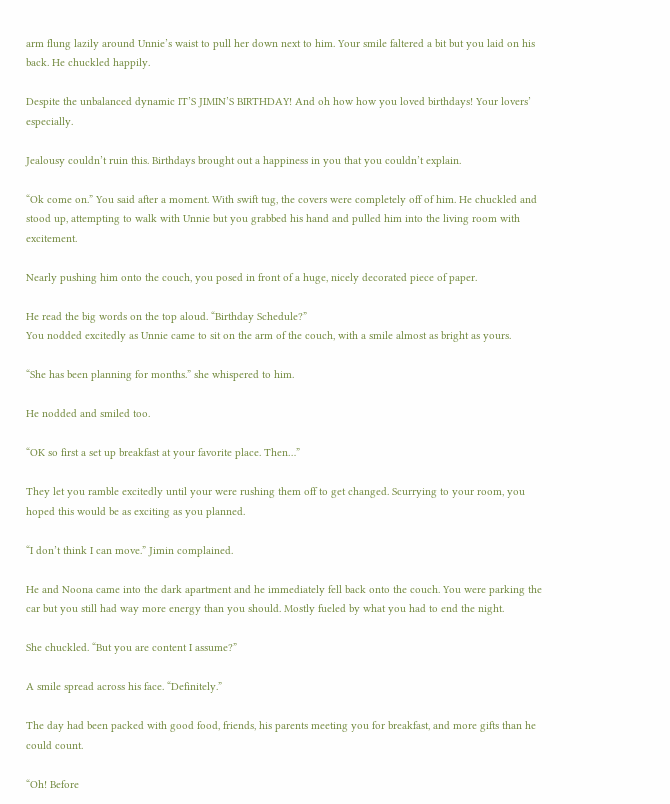arm flung lazily around Unnie’s waist to pull her down next to him. Your smile faltered a bit but you laid on his back. He chuckled happily.

Despite the unbalanced dynamic IT’S JIMIN’S BIRTHDAY! And oh how how you loved birthdays! Your lovers’ especially.

Jealousy couldn’t ruin this. Birthdays brought out a happiness in you that you couldn’t explain.

“Ok come on.” You said after a moment. With swift tug, the covers were completely off of him. He chuckled and stood up, attempting to walk with Unnie but you grabbed his hand and pulled him into the living room with excitement.

Nearly pushing him onto the couch, you posed in front of a huge, nicely decorated piece of paper.

He read the big words on the top aloud. “Birthday Schedule?”
You nodded excitedly as Unnie came to sit on the arm of the couch, with a smile almost as bright as yours.

“She has been planning for months.” she whispered to him.

He nodded and smiled too.

“OK so first a set up breakfast at your favorite place. Then…”

They let you ramble excitedly until your were rushing them off to get changed. Scurrying to your room, you hoped this would be as exciting as you planned.

“I don’t think I can move.” Jimin complained.

He and Noona came into the dark apartment and he immediately fell back onto the couch. You were parking the car but you still had way more energy than you should. Mostly fueled by what you had to end the night.

She chuckled. “But you are content I assume?”

A smile spread across his face. “Definitely.”

The day had been packed with good food, friends, his parents meeting you for breakfast, and more gifts than he could count.

“Oh! Before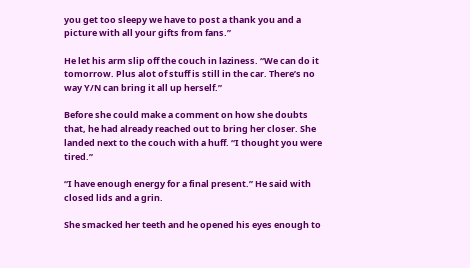you get too sleepy we have to post a thank you and a picture with all your gifts from fans.”

He let his arm slip off the couch in laziness. “We can do it tomorrow. Plus alot of stuff is still in the car. There’s no way Y/N can bring it all up herself.”

Before she could make a comment on how she doubts that, he had already reached out to bring her closer. She landed next to the couch with a huff. “I thought you were tired.”

“I have enough energy for a final present.” He said with closed lids and a grin.

She smacked her teeth and he opened his eyes enough to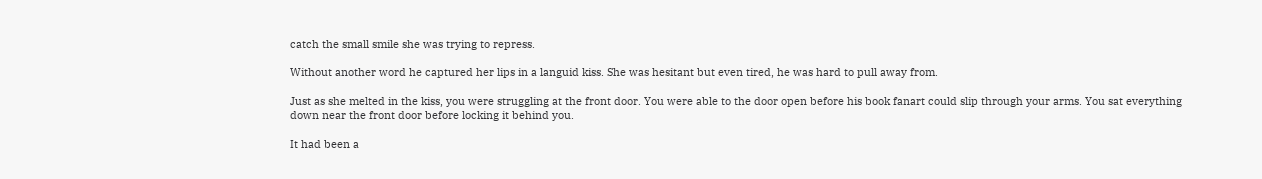catch the small smile she was trying to repress.

Without another word he captured her lips in a languid kiss. She was hesitant but even tired, he was hard to pull away from.

Just as she melted in the kiss, you were struggling at the front door. You were able to the door open before his book fanart could slip through your arms. You sat everything down near the front door before locking it behind you.

It had been a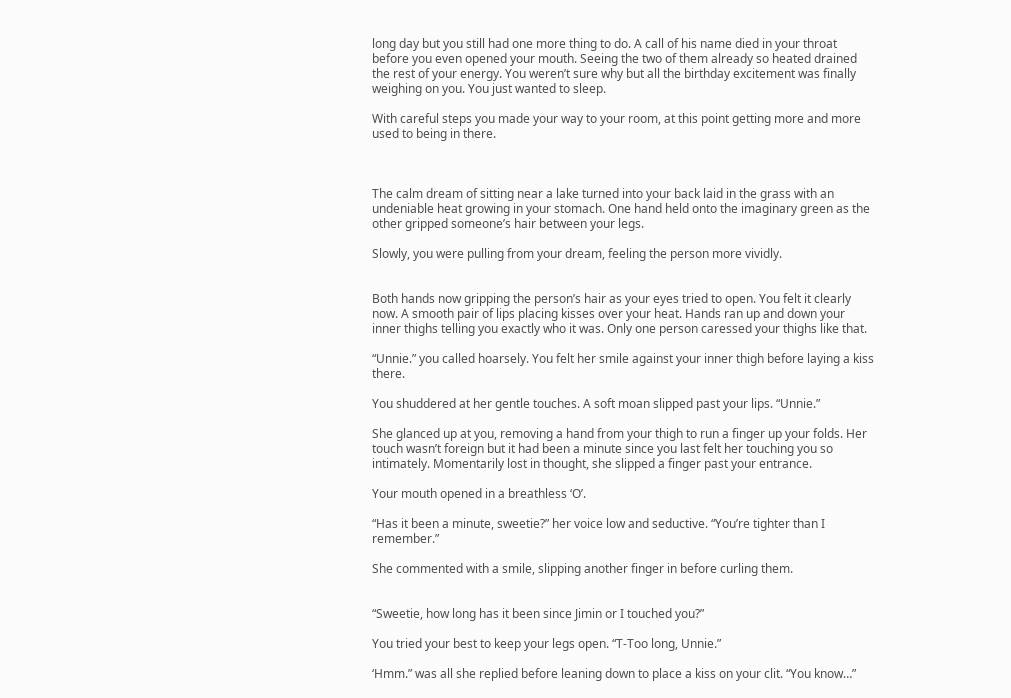long day but you still had one more thing to do. A call of his name died in your throat before you even opened your mouth. Seeing the two of them already so heated drained the rest of your energy. You weren’t sure why but all the birthday excitement was finally weighing on you. You just wanted to sleep.

With careful steps you made your way to your room, at this point getting more and more used to being in there.



The calm dream of sitting near a lake turned into your back laid in the grass with an undeniable heat growing in your stomach. One hand held onto the imaginary green as the other gripped someone’s hair between your legs.

Slowly, you were pulling from your dream, feeling the person more vividly.


Both hands now gripping the person’s hair as your eyes tried to open. You felt it clearly now. A smooth pair of lips placing kisses over your heat. Hands ran up and down your inner thighs telling you exactly who it was. Only one person caressed your thighs like that.

“Unnie.” you called hoarsely. You felt her smile against your inner thigh before laying a kiss there.

You shuddered at her gentle touches. A soft moan slipped past your lips. “Unnie.”

She glanced up at you, removing a hand from your thigh to run a finger up your folds. Her touch wasn’t foreign but it had been a minute since you last felt her touching you so intimately. Momentarily lost in thought, she slipped a finger past your entrance.

Your mouth opened in a breathless ‘O’.

“Has it been a minute, sweetie?” her voice low and seductive. “You’re tighter than I remember.”

She commented with a smile, slipping another finger in before curling them.


“Sweetie, how long has it been since Jimin or I touched you?”

You tried your best to keep your legs open. “T-Too long, Unnie.”

‘Hmm.” was all she replied before leaning down to place a kiss on your clit. “You know…”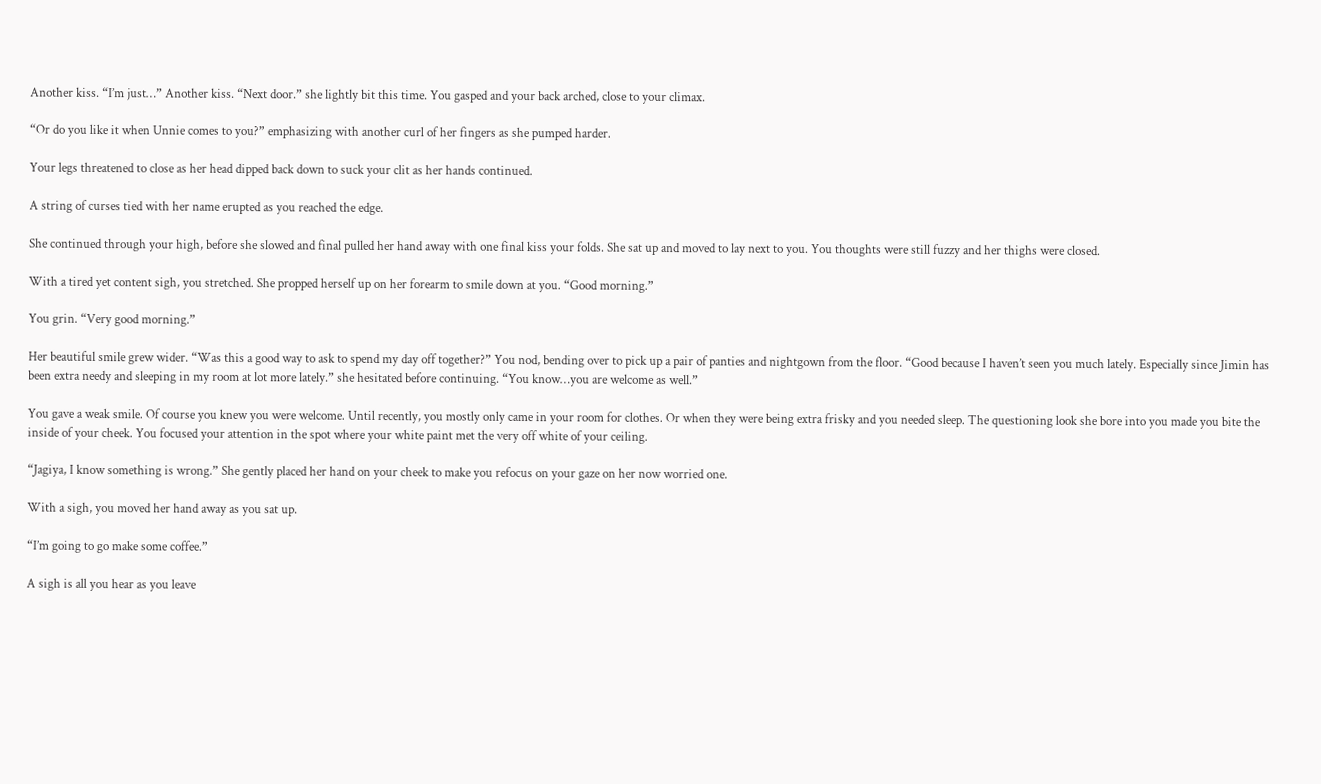Another kiss. “I’m just…” Another kiss. “Next door.” she lightly bit this time. You gasped and your back arched, close to your climax.

“Or do you like it when Unnie comes to you?” emphasizing with another curl of her fingers as she pumped harder.

Your legs threatened to close as her head dipped back down to suck your clit as her hands continued.

A string of curses tied with her name erupted as you reached the edge.

She continued through your high, before she slowed and final pulled her hand away with one final kiss your folds. She sat up and moved to lay next to you. You thoughts were still fuzzy and her thighs were closed.

With a tired yet content sigh, you stretched. She propped herself up on her forearm to smile down at you. “Good morning.”

You grin. “Very good morning.”

Her beautiful smile grew wider. “Was this a good way to ask to spend my day off together?” You nod, bending over to pick up a pair of panties and nightgown from the floor. “Good because I haven’t seen you much lately. Especially since Jimin has been extra needy and sleeping in my room at lot more lately.” she hesitated before continuing. “You know…you are welcome as well.”

You gave a weak smile. Of course you knew you were welcome. Until recently, you mostly only came in your room for clothes. Or when they were being extra frisky and you needed sleep. The questioning look she bore into you made you bite the inside of your cheek. You focused your attention in the spot where your white paint met the very off white of your ceiling.

“Jagiya, I know something is wrong.” She gently placed her hand on your cheek to make you refocus on your gaze on her now worried one.

With a sigh, you moved her hand away as you sat up.

“I’m going to go make some coffee.”

A sigh is all you hear as you leave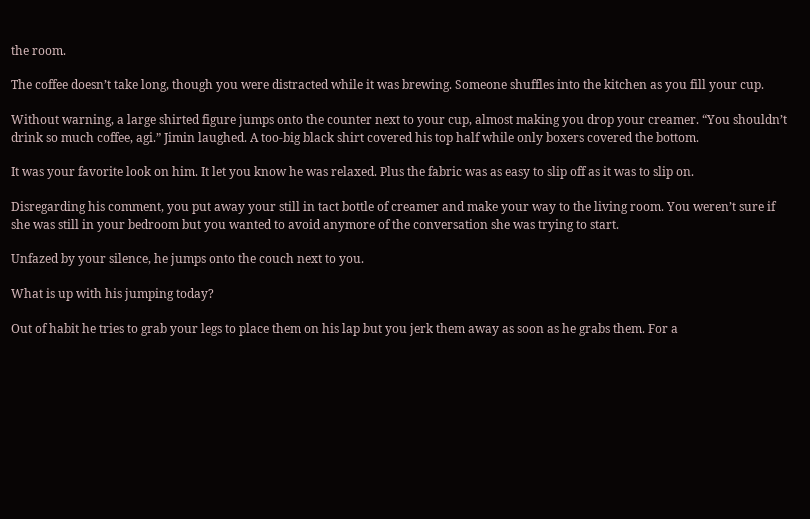the room.

The coffee doesn’t take long, though you were distracted while it was brewing. Someone shuffles into the kitchen as you fill your cup.

Without warning, a large shirted figure jumps onto the counter next to your cup, almost making you drop your creamer. “You shouldn’t drink so much coffee, agi.” Jimin laughed. A too-big black shirt covered his top half while only boxers covered the bottom.

It was your favorite look on him. It let you know he was relaxed. Plus the fabric was as easy to slip off as it was to slip on.

Disregarding his comment, you put away your still in tact bottle of creamer and make your way to the living room. You weren’t sure if she was still in your bedroom but you wanted to avoid anymore of the conversation she was trying to start.

Unfazed by your silence, he jumps onto the couch next to you.

What is up with his jumping today?

Out of habit he tries to grab your legs to place them on his lap but you jerk them away as soon as he grabs them. For a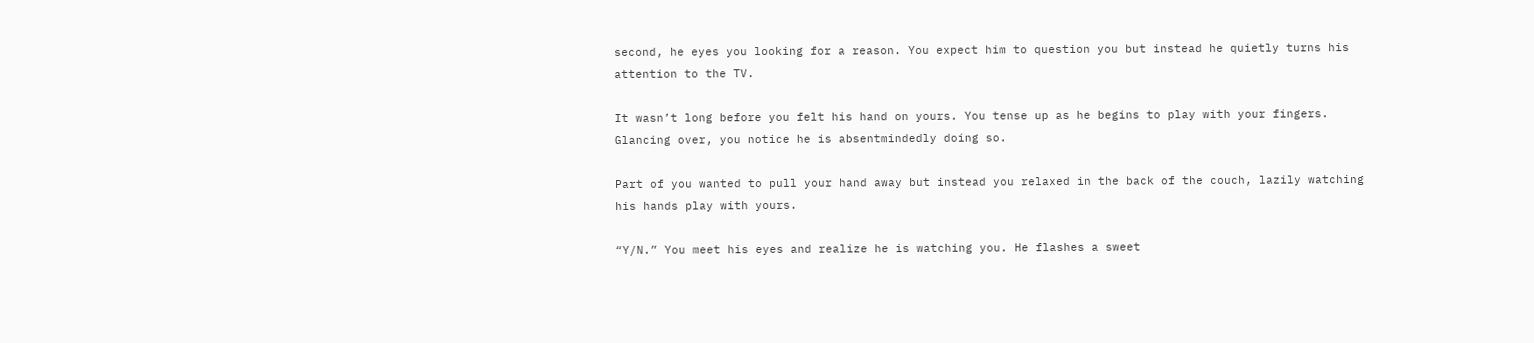second, he eyes you looking for a reason. You expect him to question you but instead he quietly turns his attention to the TV.

It wasn’t long before you felt his hand on yours. You tense up as he begins to play with your fingers. Glancing over, you notice he is absentmindedly doing so.

Part of you wanted to pull your hand away but instead you relaxed in the back of the couch, lazily watching his hands play with yours.

“Y/N.” You meet his eyes and realize he is watching you. He flashes a sweet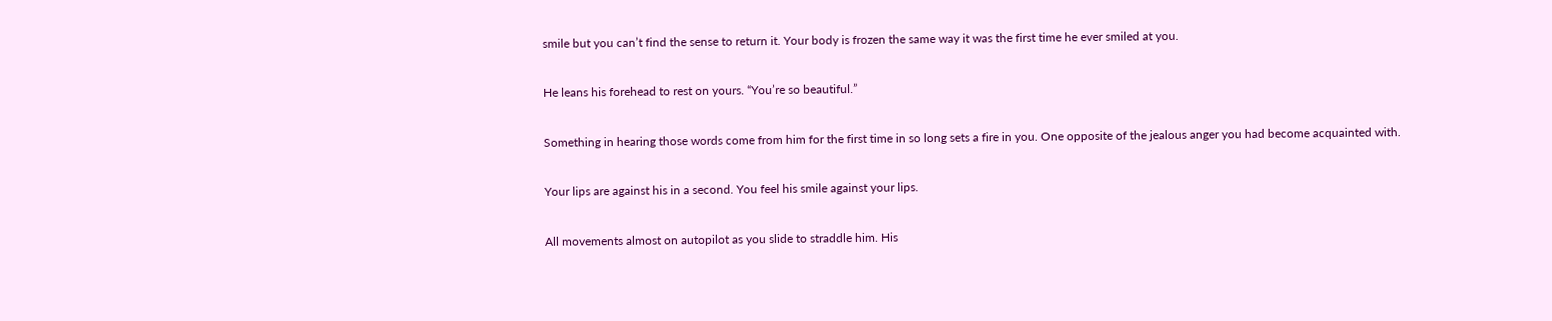smile but you can’t find the sense to return it. Your body is frozen the same way it was the first time he ever smiled at you.

He leans his forehead to rest on yours. “You’re so beautiful.”

Something in hearing those words come from him for the first time in so long sets a fire in you. One opposite of the jealous anger you had become acquainted with.

Your lips are against his in a second. You feel his smile against your lips.

All movements almost on autopilot as you slide to straddle him. His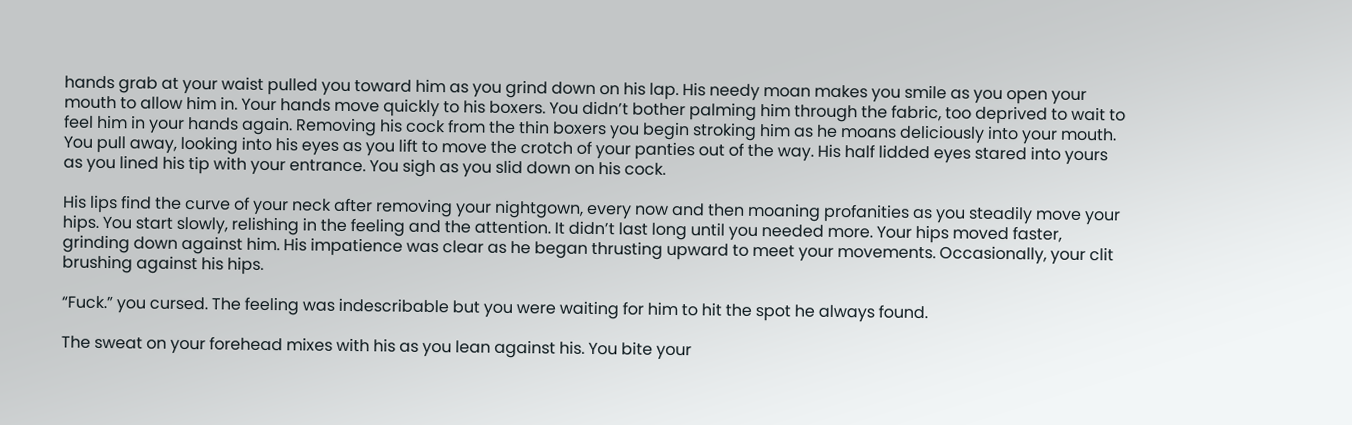hands grab at your waist pulled you toward him as you grind down on his lap. His needy moan makes you smile as you open your mouth to allow him in. Your hands move quickly to his boxers. You didn’t bother palming him through the fabric, too deprived to wait to feel him in your hands again. Removing his cock from the thin boxers you begin stroking him as he moans deliciously into your mouth. You pull away, looking into his eyes as you lift to move the crotch of your panties out of the way. His half lidded eyes stared into yours as you lined his tip with your entrance. You sigh as you slid down on his cock.

His lips find the curve of your neck after removing your nightgown, every now and then moaning profanities as you steadily move your hips. You start slowly, relishing in the feeling and the attention. It didn’t last long until you needed more. Your hips moved faster, grinding down against him. His impatience was clear as he began thrusting upward to meet your movements. Occasionally, your clit brushing against his hips.

“Fuck.” you cursed. The feeling was indescribable but you were waiting for him to hit the spot he always found.

The sweat on your forehead mixes with his as you lean against his. You bite your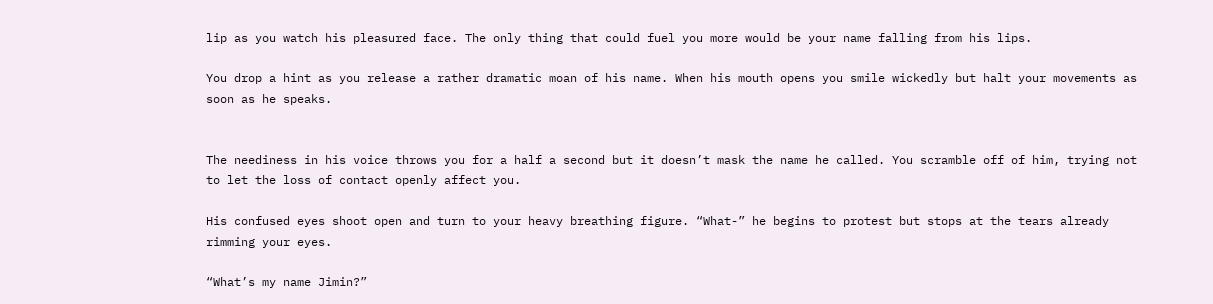lip as you watch his pleasured face. The only thing that could fuel you more would be your name falling from his lips.

You drop a hint as you release a rather dramatic moan of his name. When his mouth opens you smile wickedly but halt your movements as soon as he speaks.


The neediness in his voice throws you for a half a second but it doesn’t mask the name he called. You scramble off of him, trying not to let the loss of contact openly affect you.

His confused eyes shoot open and turn to your heavy breathing figure. “What-” he begins to protest but stops at the tears already rimming your eyes.

“What’s my name Jimin?”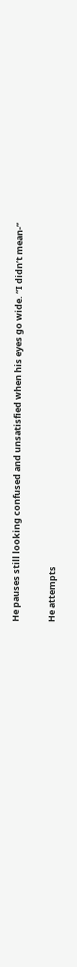He pauses still looking confused and unsatisfied when his eyes go wide. “I didn’t mean-”

He attempts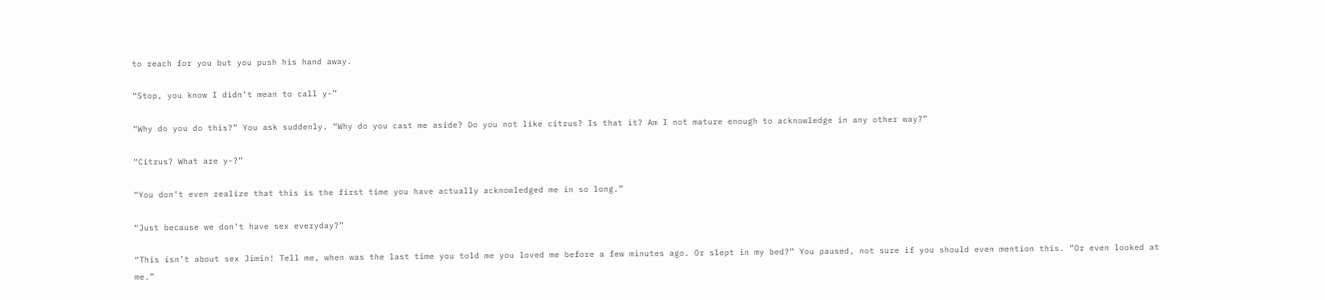to reach for you but you push his hand away.

“Stop, you know I didn’t mean to call y-”

“Why do you do this?” You ask suddenly. “Why do you cast me aside? Do you not like citrus? Is that it? Am I not mature enough to acknowledge in any other way?”

“Citrus? What are y-?”

“You don’t even realize that this is the first time you have actually acknowledged me in so long.”

“Just because we don’t have sex everyday?”

“This isn’t about sex Jimin! Tell me, when was the last time you told me you loved me before a few minutes ago. Or slept in my bed?” You paused, not sure if you should even mention this. “Or even looked at me.”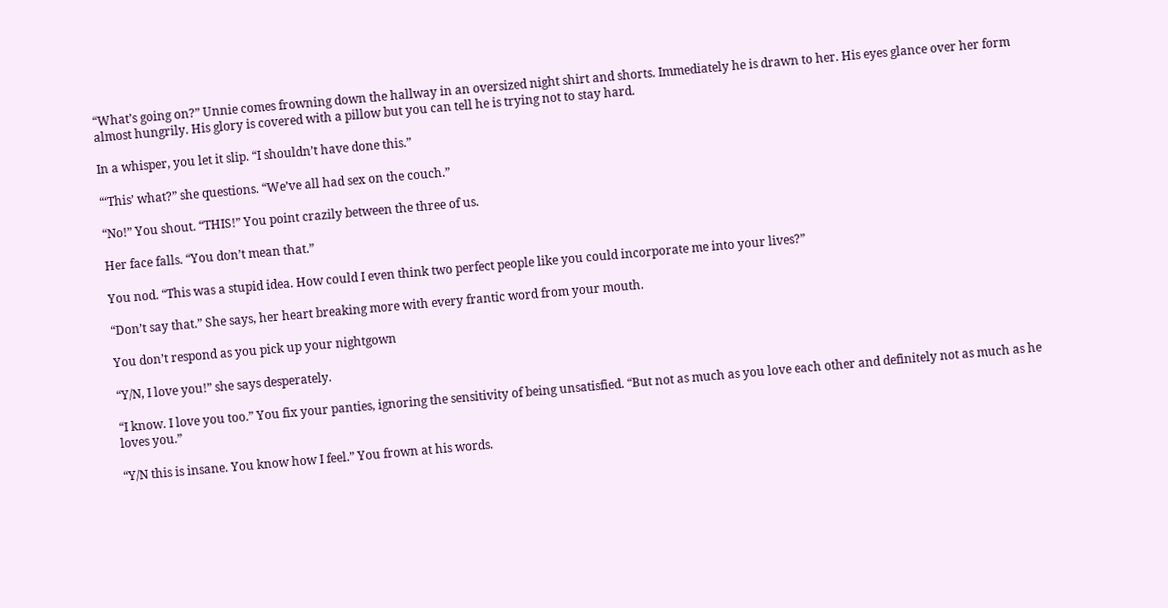“What’s going on?” Unnie comes frowning down the hallway in an oversized night shirt and shorts. Immediately he is drawn to her. His eyes glance over her form almost hungrily. His glory is covered with a pillow but you can tell he is trying not to stay hard.

In a whisper, you let it slip. “I shouldn’t have done this.”

“‘This’ what?” she questions. “We’ve all had sex on the couch.”

“No!” You shout. “THIS!” You point crazily between the three of us.

Her face falls. “You don’t mean that.”

You nod. “This was a stupid idea. How could I even think two perfect people like you could incorporate me into your lives?”

“Don’t say that.” She says, her heart breaking more with every frantic word from your mouth.

You don’t respond as you pick up your nightgown

“Y/N, I love you!” she says desperately.

“I know. I love you too.” You fix your panties, ignoring the sensitivity of being unsatisfied. “But not as much as you love each other and definitely not as much as he loves you.”

“Y/N this is insane. You know how I feel.” You frown at his words.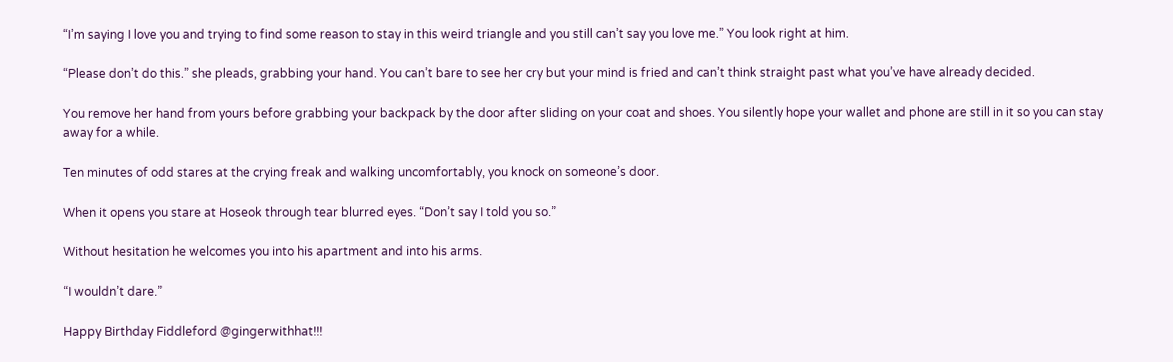“I’m saying I love you and trying to find some reason to stay in this weird triangle and you still can’t say you love me.” You look right at him.

“Please don’t do this.” she pleads, grabbing your hand. You can’t bare to see her cry but your mind is fried and can’t think straight past what you’ve have already decided.

You remove her hand from yours before grabbing your backpack by the door after sliding on your coat and shoes. You silently hope your wallet and phone are still in it so you can stay away for a while.

Ten minutes of odd stares at the crying freak and walking uncomfortably, you knock on someone’s door.

When it opens you stare at Hoseok through tear blurred eyes. “Don’t say I told you so.”

Without hesitation he welcomes you into his apartment and into his arms.

“I wouldn’t dare.”

Happy Birthday Fiddleford @gingerwithhat!!!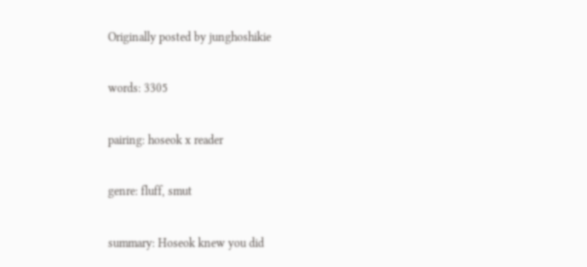Originally posted by junghoshikie

words: 3305

pairing: hoseok x reader

genre: fluff, smut

summary: Hoseok knew you did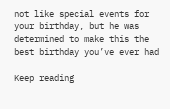not like special events for your birthday, but he was determined to make this the best birthday you’ve ever had

Keep reading